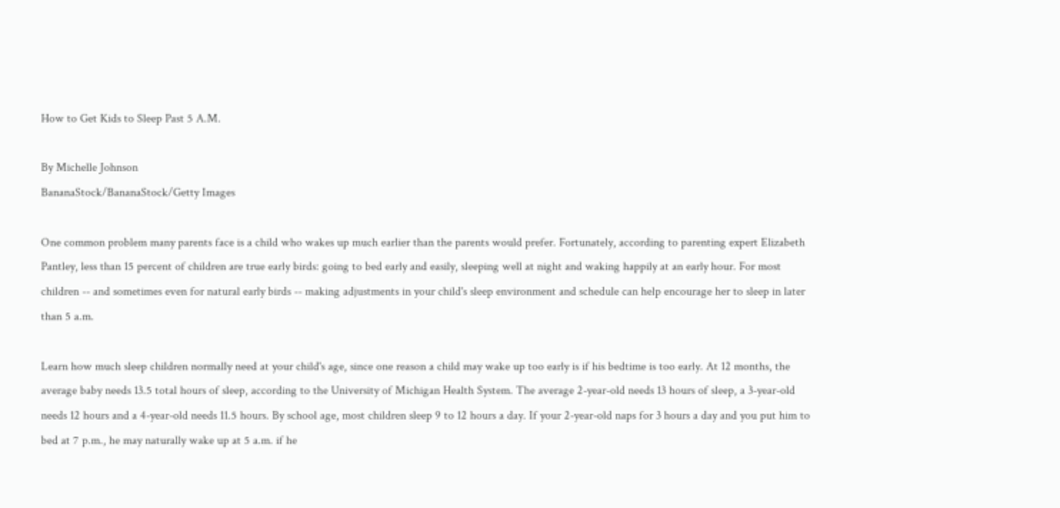How to Get Kids to Sleep Past 5 A.M.

By Michelle Johnson
BananaStock/BananaStock/Getty Images

One common problem many parents face is a child who wakes up much earlier than the parents would prefer. Fortunately, according to parenting expert Elizabeth Pantley, less than 15 percent of children are true early birds: going to bed early and easily, sleeping well at night and waking happily at an early hour. For most children -- and sometimes even for natural early birds -- making adjustments in your child's sleep environment and schedule can help encourage her to sleep in later than 5 a.m.

Learn how much sleep children normally need at your child's age, since one reason a child may wake up too early is if his bedtime is too early. At 12 months, the average baby needs 13.5 total hours of sleep, according to the University of Michigan Health System. The average 2-year-old needs 13 hours of sleep, a 3-year-old needs 12 hours and a 4-year-old needs 11.5 hours. By school age, most children sleep 9 to 12 hours a day. If your 2-year-old naps for 3 hours a day and you put him to bed at 7 p.m., he may naturally wake up at 5 a.m. if he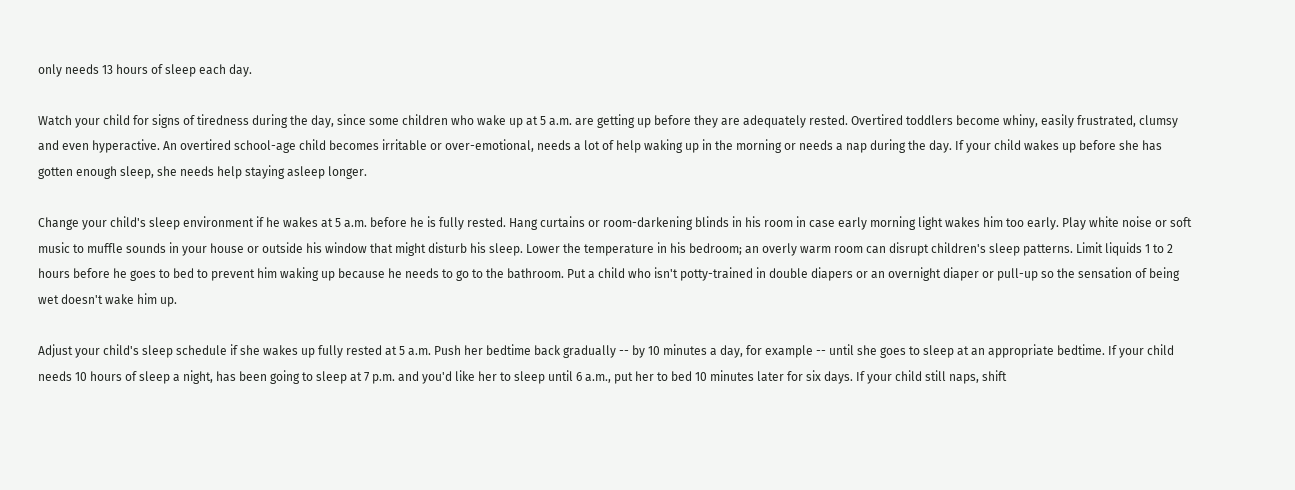only needs 13 hours of sleep each day.

Watch your child for signs of tiredness during the day, since some children who wake up at 5 a.m. are getting up before they are adequately rested. Overtired toddlers become whiny, easily frustrated, clumsy and even hyperactive. An overtired school-age child becomes irritable or over-emotional, needs a lot of help waking up in the morning or needs a nap during the day. If your child wakes up before she has gotten enough sleep, she needs help staying asleep longer.

Change your child's sleep environment if he wakes at 5 a.m. before he is fully rested. Hang curtains or room-darkening blinds in his room in case early morning light wakes him too early. Play white noise or soft music to muffle sounds in your house or outside his window that might disturb his sleep. Lower the temperature in his bedroom; an overly warm room can disrupt children's sleep patterns. Limit liquids 1 to 2 hours before he goes to bed to prevent him waking up because he needs to go to the bathroom. Put a child who isn't potty-trained in double diapers or an overnight diaper or pull-up so the sensation of being wet doesn't wake him up.

Adjust your child's sleep schedule if she wakes up fully rested at 5 a.m. Push her bedtime back gradually -- by 10 minutes a day, for example -- until she goes to sleep at an appropriate bedtime. If your child needs 10 hours of sleep a night, has been going to sleep at 7 p.m. and you'd like her to sleep until 6 a.m., put her to bed 10 minutes later for six days. If your child still naps, shift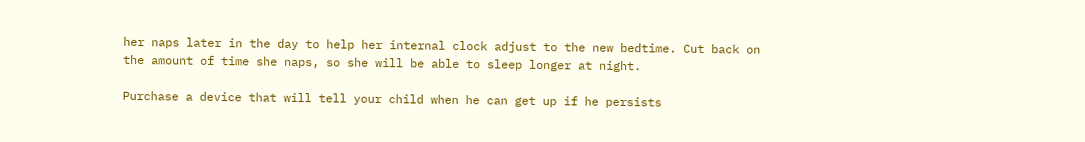her naps later in the day to help her internal clock adjust to the new bedtime. Cut back on the amount of time she naps, so she will be able to sleep longer at night.

Purchase a device that will tell your child when he can get up if he persists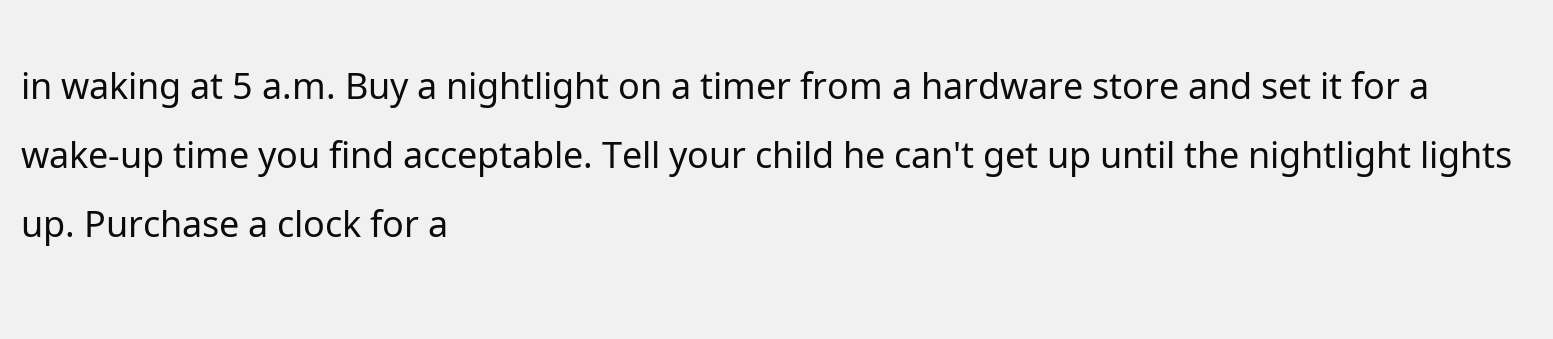in waking at 5 a.m. Buy a nightlight on a timer from a hardware store and set it for a wake-up time you find acceptable. Tell your child he can't get up until the nightlight lights up. Purchase a clock for a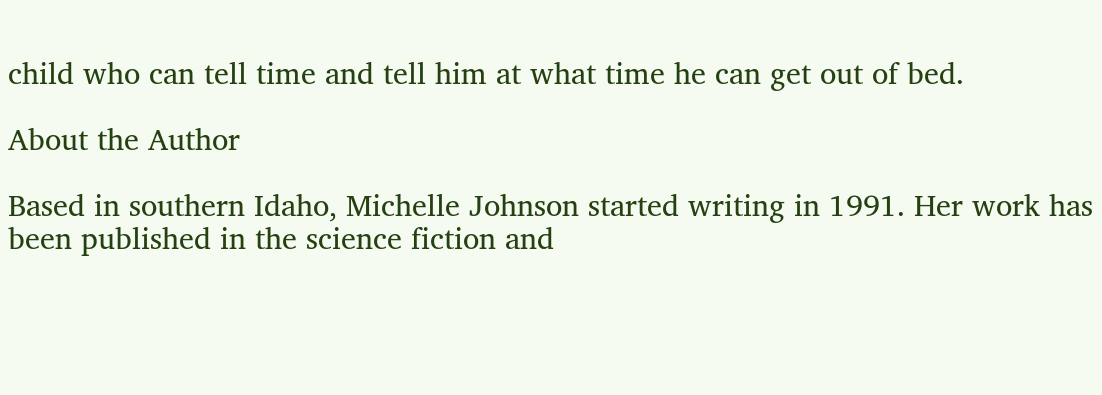child who can tell time and tell him at what time he can get out of bed.

About the Author

Based in southern Idaho, Michelle Johnson started writing in 1991. Her work has been published in the science fiction and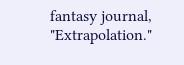fantasy journal, "Extrapolation."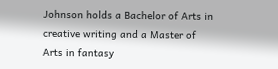Johnson holds a Bachelor of Arts in creative writing and a Master of Arts in fantasy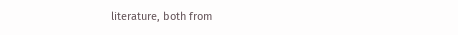literature, both from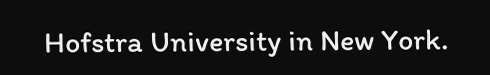Hofstra University in New York.